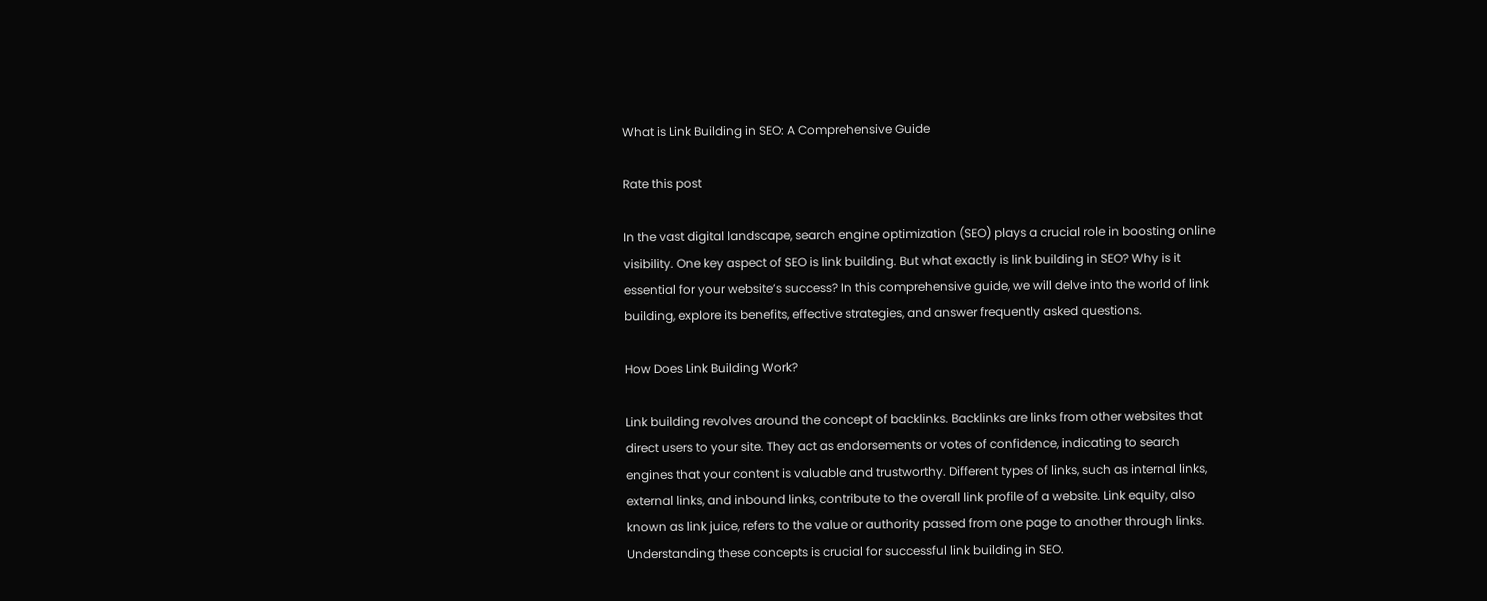What is Link Building in SEO: A Comprehensive Guide

Rate this post

In the vast digital landscape, search engine optimization (SEO) plays a crucial role in boosting online visibility. One key aspect of SEO is link building. But what exactly is link building in SEO? Why is it essential for your website’s success? In this comprehensive guide, we will delve into the world of link building, explore its benefits, effective strategies, and answer frequently asked questions.

How Does Link Building Work?

Link building revolves around the concept of backlinks. Backlinks are links from other websites that direct users to your site. They act as endorsements or votes of confidence, indicating to search engines that your content is valuable and trustworthy. Different types of links, such as internal links, external links, and inbound links, contribute to the overall link profile of a website. Link equity, also known as link juice, refers to the value or authority passed from one page to another through links. Understanding these concepts is crucial for successful link building in SEO.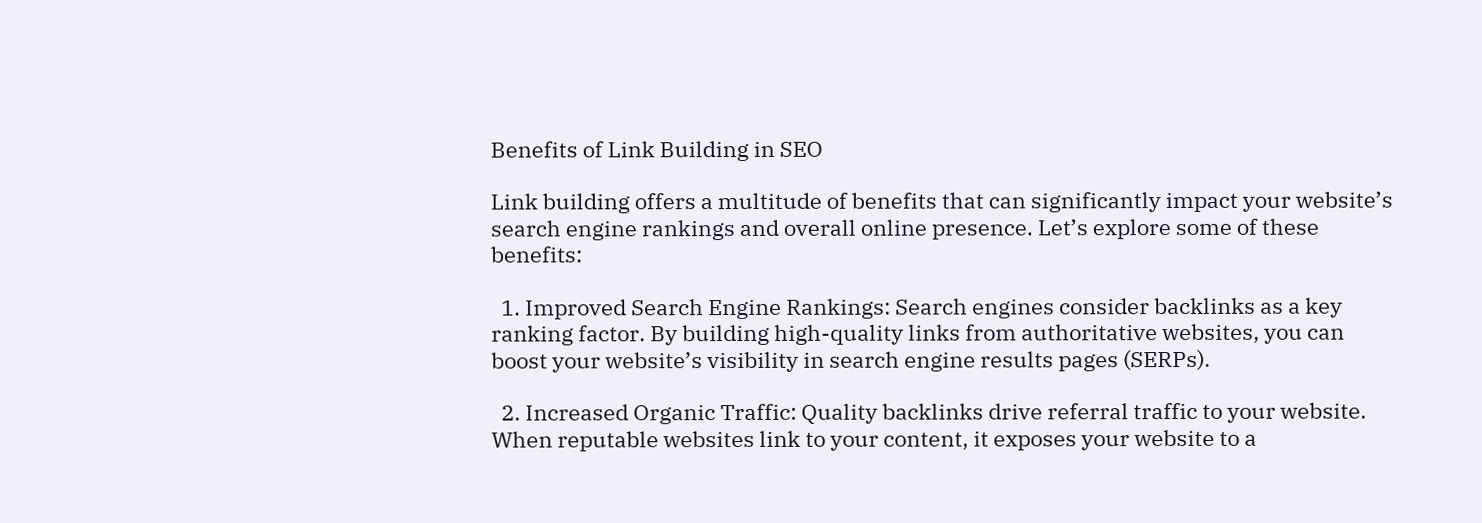Benefits of Link Building in SEO

Link building offers a multitude of benefits that can significantly impact your website’s search engine rankings and overall online presence. Let’s explore some of these benefits:

  1. Improved Search Engine Rankings: Search engines consider backlinks as a key ranking factor. By building high-quality links from authoritative websites, you can boost your website’s visibility in search engine results pages (SERPs).

  2. Increased Organic Traffic: Quality backlinks drive referral traffic to your website. When reputable websites link to your content, it exposes your website to a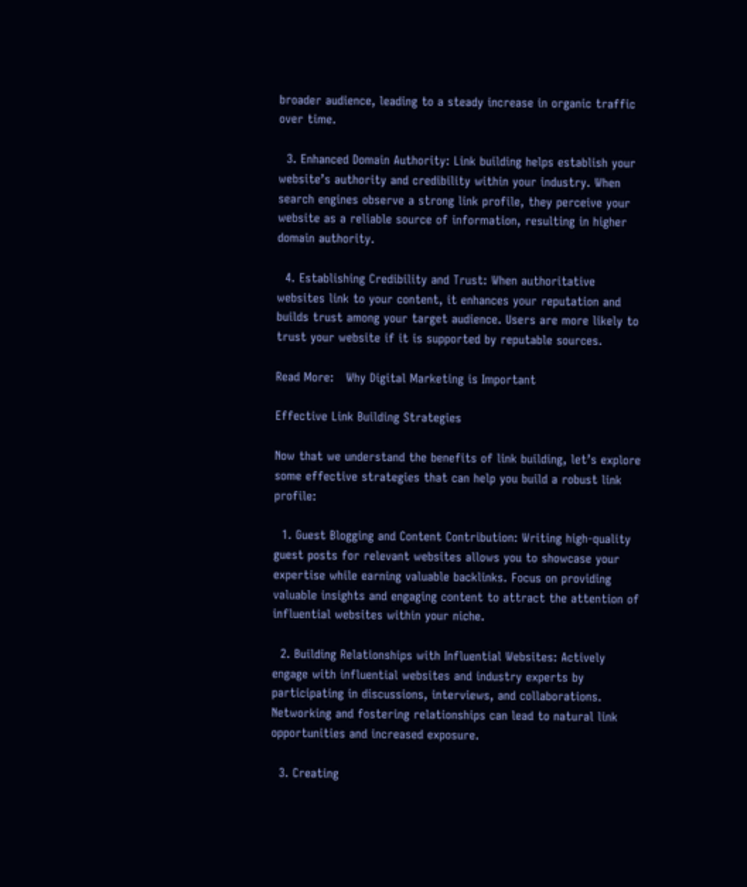broader audience, leading to a steady increase in organic traffic over time.

  3. Enhanced Domain Authority: Link building helps establish your website’s authority and credibility within your industry. When search engines observe a strong link profile, they perceive your website as a reliable source of information, resulting in higher domain authority.

  4. Establishing Credibility and Trust: When authoritative websites link to your content, it enhances your reputation and builds trust among your target audience. Users are more likely to trust your website if it is supported by reputable sources.

Read More:   Why Digital Marketing is Important

Effective Link Building Strategies

Now that we understand the benefits of link building, let’s explore some effective strategies that can help you build a robust link profile:

  1. Guest Blogging and Content Contribution: Writing high-quality guest posts for relevant websites allows you to showcase your expertise while earning valuable backlinks. Focus on providing valuable insights and engaging content to attract the attention of influential websites within your niche.

  2. Building Relationships with Influential Websites: Actively engage with influential websites and industry experts by participating in discussions, interviews, and collaborations. Networking and fostering relationships can lead to natural link opportunities and increased exposure.

  3. Creating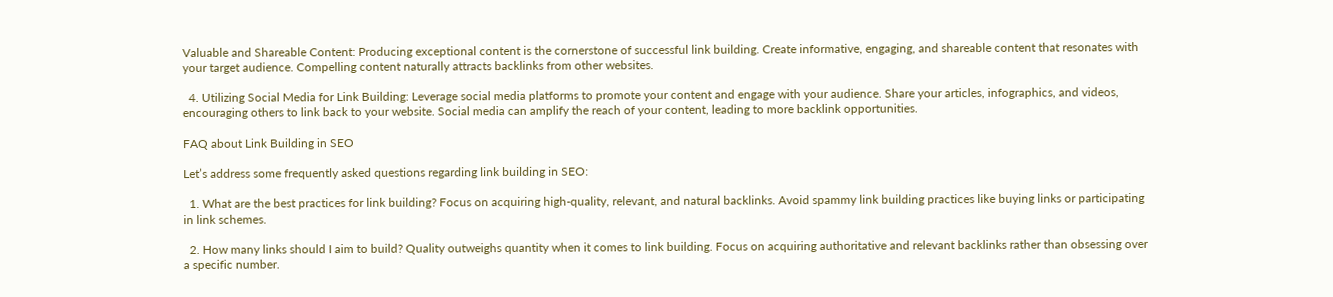Valuable and Shareable Content: Producing exceptional content is the cornerstone of successful link building. Create informative, engaging, and shareable content that resonates with your target audience. Compelling content naturally attracts backlinks from other websites.

  4. Utilizing Social Media for Link Building: Leverage social media platforms to promote your content and engage with your audience. Share your articles, infographics, and videos, encouraging others to link back to your website. Social media can amplify the reach of your content, leading to more backlink opportunities.

FAQ about Link Building in SEO

Let’s address some frequently asked questions regarding link building in SEO:

  1. What are the best practices for link building? Focus on acquiring high-quality, relevant, and natural backlinks. Avoid spammy link building practices like buying links or participating in link schemes.

  2. How many links should I aim to build? Quality outweighs quantity when it comes to link building. Focus on acquiring authoritative and relevant backlinks rather than obsessing over a specific number.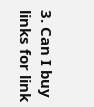3. Can I buy links for link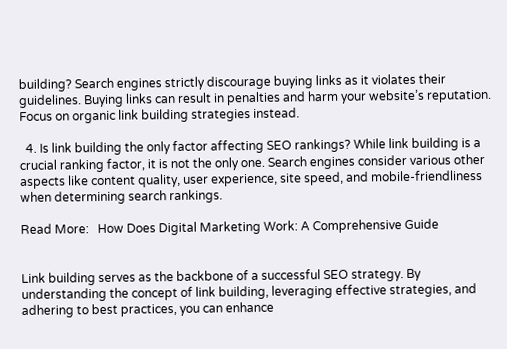building? Search engines strictly discourage buying links as it violates their guidelines. Buying links can result in penalties and harm your website’s reputation. Focus on organic link building strategies instead.

  4. Is link building the only factor affecting SEO rankings? While link building is a crucial ranking factor, it is not the only one. Search engines consider various other aspects like content quality, user experience, site speed, and mobile-friendliness when determining search rankings.

Read More:   How Does Digital Marketing Work: A Comprehensive Guide


Link building serves as the backbone of a successful SEO strategy. By understanding the concept of link building, leveraging effective strategies, and adhering to best practices, you can enhance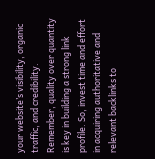your website’s visibility, organic traffic, and credibility. Remember, quality over quantity is key in building a strong link profile. So, invest time and effort in acquiring authoritative and relevant backlinks to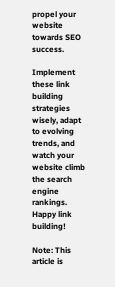propel your website towards SEO success.

Implement these link building strategies wisely, adapt to evolving trends, and watch your website climb the search engine rankings. Happy link building!

Note: This article is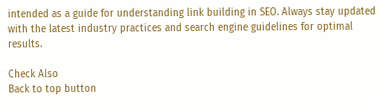intended as a guide for understanding link building in SEO. Always stay updated with the latest industry practices and search engine guidelines for optimal results.

Check Also
Back to top button